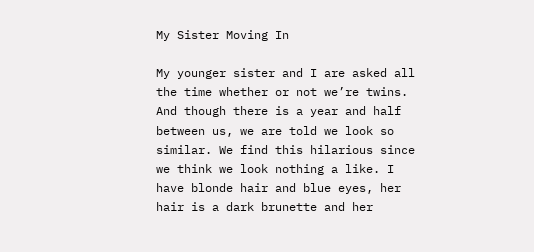My Sister Moving In

My younger sister and I are asked all the time whether or not we’re twins. And though there is a year and half between us, we are told we look so similar. We find this hilarious since we think we look nothing a like. I have blonde hair and blue eyes, her hair is a dark brunette and her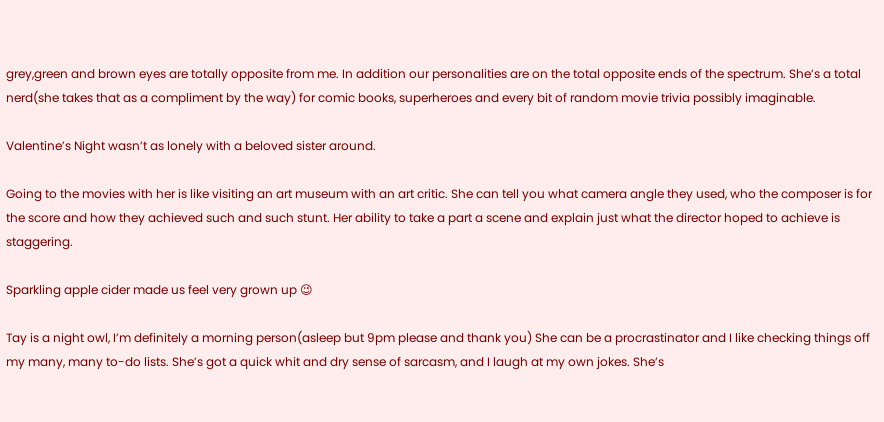grey,green and brown eyes are totally opposite from me. In addition our personalities are on the total opposite ends of the spectrum. She’s a total nerd(she takes that as a compliment by the way) for comic books, superheroes and every bit of random movie trivia possibly imaginable.

Valentine’s Night wasn’t as lonely with a beloved sister around.

Going to the movies with her is like visiting an art museum with an art critic. She can tell you what camera angle they used, who the composer is for the score and how they achieved such and such stunt. Her ability to take a part a scene and explain just what the director hoped to achieve is staggering.

Sparkling apple cider made us feel very grown up 😉

Tay is a night owl, I’m definitely a morning person(asleep but 9pm please and thank you) She can be a procrastinator and I like checking things off my many, many to-do lists. She’s got a quick whit and dry sense of sarcasm, and I laugh at my own jokes. She’s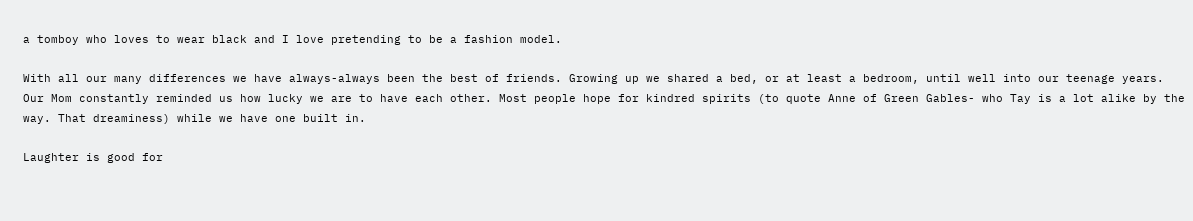a tomboy who loves to wear black and I love pretending to be a fashion model.

With all our many differences we have always-always been the best of friends. Growing up we shared a bed, or at least a bedroom, until well into our teenage years. Our Mom constantly reminded us how lucky we are to have each other. Most people hope for kindred spirits (to quote Anne of Green Gables- who Tay is a lot alike by the way. That dreaminess) while we have one built in.

Laughter is good for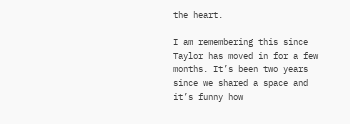the heart.

I am remembering this since Taylor has moved in for a few months. It’s been two years since we shared a space and it’s funny how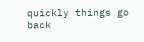quickly things go back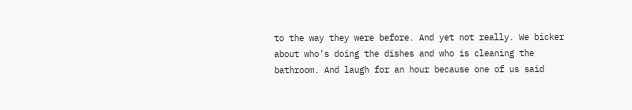to the way they were before. And yet not really. We bicker about who’s doing the dishes and who is cleaning the bathroom. And laugh for an hour because one of us said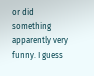or did something apparently very funny. I guess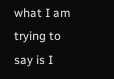what I am trying to say is I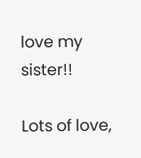love my sister!!

Lots of love,